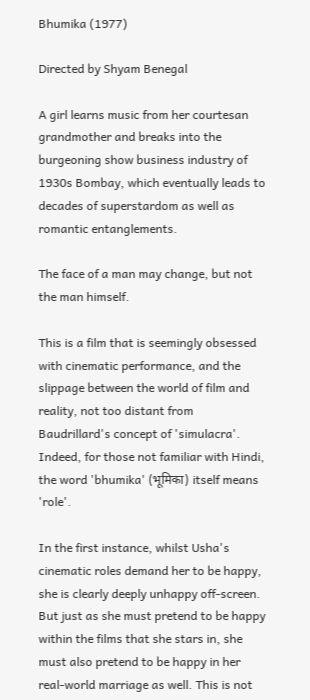Bhumika (1977)

Directed by Shyam Benegal

A girl learns music from her courtesan grandmother and breaks into the burgeoning show business industry of 1930s Bombay, which eventually leads to decades of superstardom as well as romantic entanglements.

The face of a man may change, but not the man himself.

This is a film that is seemingly obsessed with cinematic performance, and the slippage between the world of film and reality, not too distant from Baudrillard's concept of 'simulacra'. Indeed, for those not familiar with Hindi, the word 'bhumika' (भूमिका) itself means 'role'.

In the first instance, whilst Usha's cinematic roles demand her to be happy, she is clearly deeply unhappy off-screen. But just as she must pretend to be happy within the films that she stars in, she must also pretend to be happy in her real-world marriage as well. This is not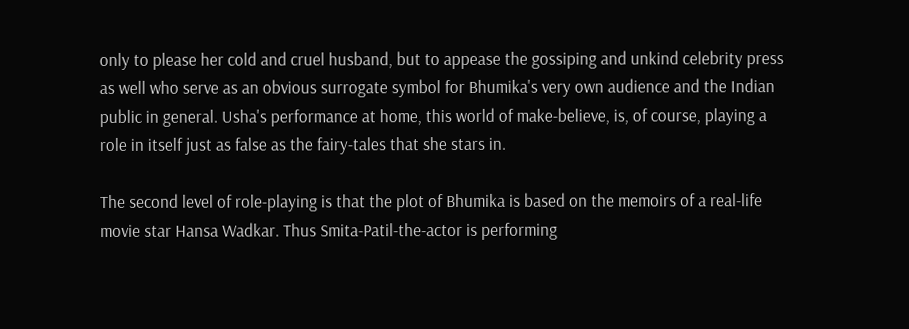only to please her cold and cruel husband, but to appease the gossiping and unkind celebrity press as well who serve as an obvious surrogate symbol for Bhumika's very own audience and the Indian public in general. Usha's performance at home, this world of make-believe, is, of course, playing a role in itself just as false as the fairy-tales that she stars in.

The second level of role-playing is that the plot of Bhumika is based on the memoirs of a real-life movie star Hansa Wadkar. Thus Smita-Patil-the-actor is performing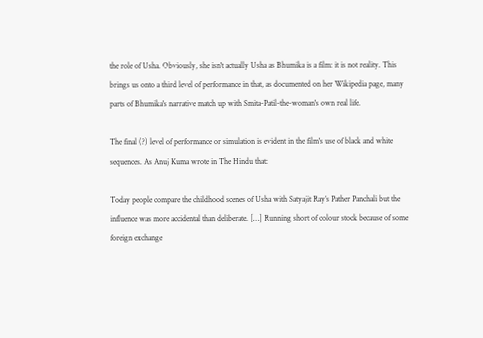the role of Usha. Obviously, she isn't actually Usha as Bhumika is a film: it is not reality. This brings us onto a third level of performance in that, as documented on her Wikipedia page, many parts of Bhumika's narrative match up with Smita-Patil-the-woman's own real life.

The final (?) level of performance or simulation is evident in the film's use of black and white sequences. As Anuj Kuma wrote in The Hindu that:

Today people compare the childhood scenes of Usha with Satyajit Ray’s Pather Panchali but the influence was more accidental than deliberate. […] Running short of colour stock because of some foreign exchange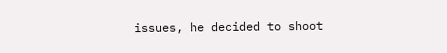issues, he decided to shoot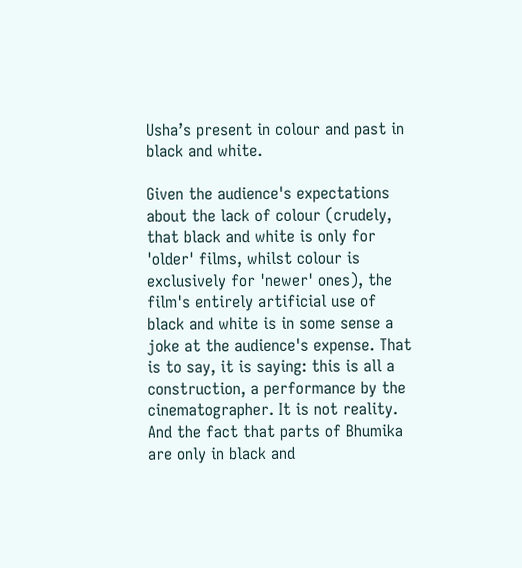Usha’s present in colour and past in black and white.

Given the audience's expectations about the lack of colour (crudely, that black and white is only for 'older' films, whilst colour is exclusively for 'newer' ones), the film's entirely artificial use of black and white is in some sense a joke at the audience's expense. That is to say, it is saying: this is all a construction, a performance by the cinematographer. It is not reality. And the fact that parts of Bhumika are only in black and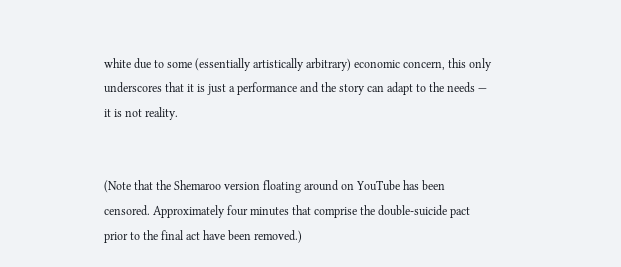white due to some (essentially artistically arbitrary) economic concern, this only underscores that it is just a performance and the story can adapt to the needs — it is not reality.


(Note that the Shemaroo version floating around on YouTube has been censored. Approximately four minutes that comprise the double-suicide pact prior to the final act have been removed.)